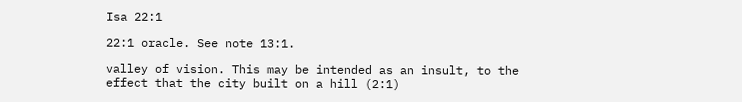Isa 22:1

22:1 oracle. See note 13:1.

valley of vision. This may be intended as an insult, to the effect that the city built on a hill (2:1)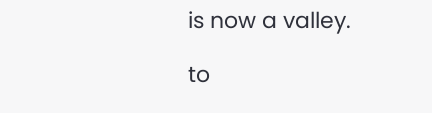is now a valley.

to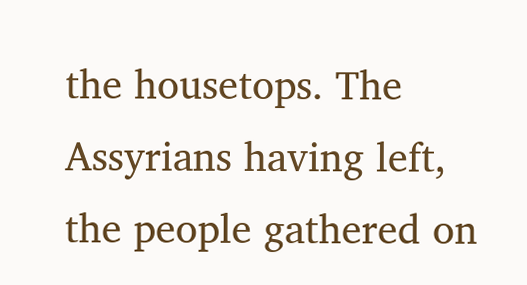the housetops. The Assyrians having left, the people gathered on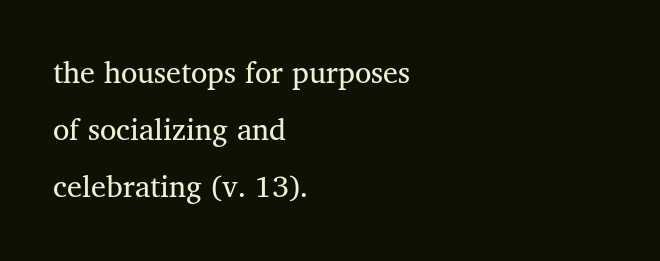the housetops for purposes of socializing and celebrating (v. 13).